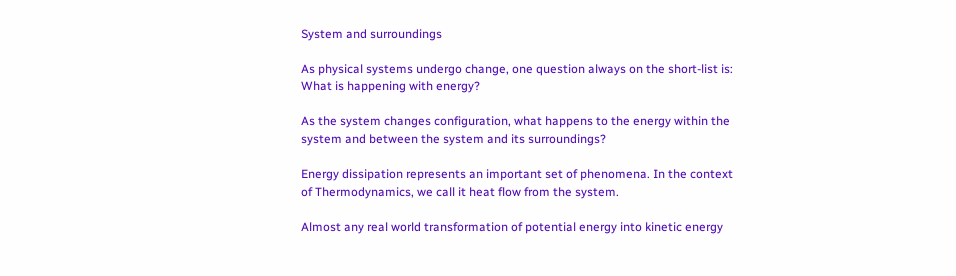System and surroundings

As physical systems undergo change, one question always on the short-list is: What is happening with energy?

As the system changes configuration, what happens to the energy within the system and between the system and its surroundings?

Energy dissipation represents an important set of phenomena. In the context of Thermodynamics, we call it heat flow from the system.

Almost any real world transformation of potential energy into kinetic energy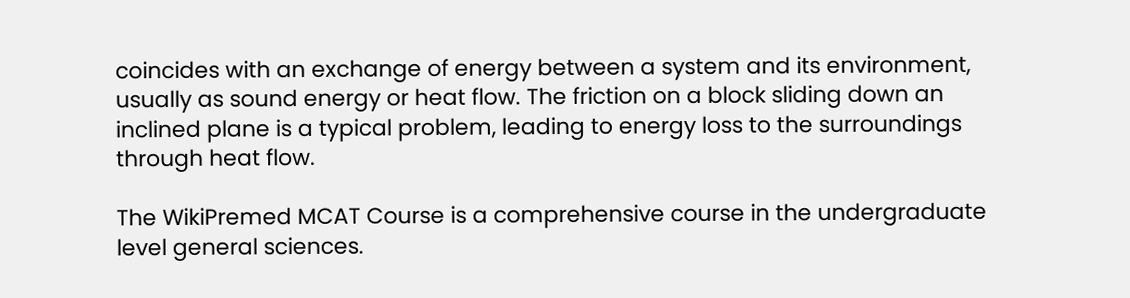coincides with an exchange of energy between a system and its environment, usually as sound energy or heat flow. The friction on a block sliding down an inclined plane is a typical problem, leading to energy loss to the surroundings through heat flow.

The WikiPremed MCAT Course is a comprehensive course in the undergraduate level general sciences.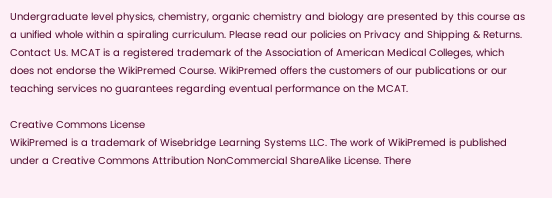Undergraduate level physics, chemistry, organic chemistry and biology are presented by this course as a unified whole within a spiraling curriculum. Please read our policies on Privacy and Shipping & Returns.  Contact Us. MCAT is a registered trademark of the Association of American Medical Colleges, which does not endorse the WikiPremed Course. WikiPremed offers the customers of our publications or our teaching services no guarantees regarding eventual performance on the MCAT.

Creative Commons License
WikiPremed is a trademark of Wisebridge Learning Systems LLC. The work of WikiPremed is published under a Creative Commons Attribution NonCommercial ShareAlike License. There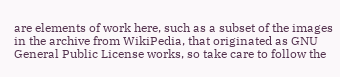are elements of work here, such as a subset of the images in the archive from WikiPedia, that originated as GNU General Public License works, so take care to follow the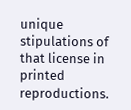unique stipulations of that license in printed reproductions.